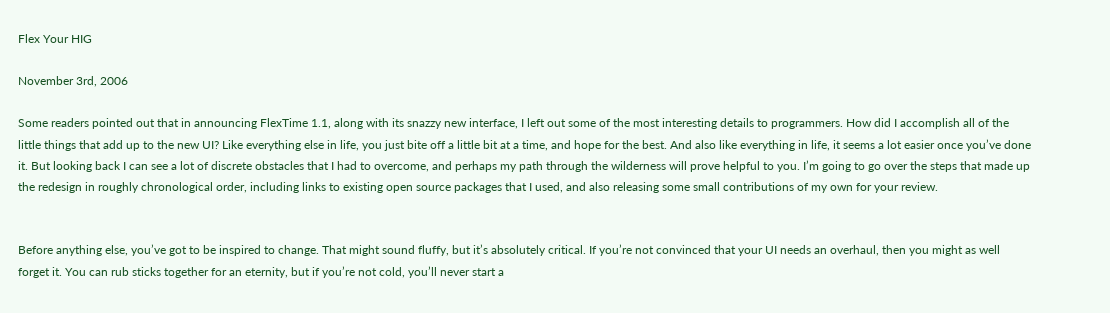Flex Your HIG

November 3rd, 2006

Some readers pointed out that in announcing FlexTime 1.1, along with its snazzy new interface, I left out some of the most interesting details to programmers. How did I accomplish all of the little things that add up to the new UI? Like everything else in life, you just bite off a little bit at a time, and hope for the best. And also like everything in life, it seems a lot easier once you’ve done it. But looking back I can see a lot of discrete obstacles that I had to overcome, and perhaps my path through the wilderness will prove helpful to you. I’m going to go over the steps that made up the redesign in roughly chronological order, including links to existing open source packages that I used, and also releasing some small contributions of my own for your review.


Before anything else, you’ve got to be inspired to change. That might sound fluffy, but it’s absolutely critical. If you’re not convinced that your UI needs an overhaul, then you might as well forget it. You can rub sticks together for an eternity, but if you’re not cold, you’ll never start a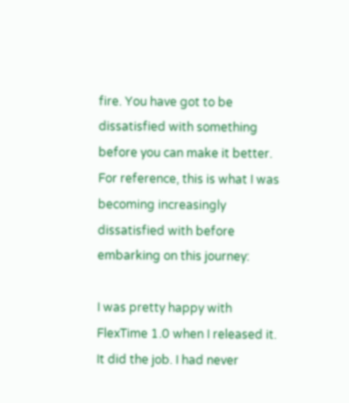fire. You have got to be dissatisfied with something before you can make it better. For reference, this is what I was becoming increasingly dissatisfied with before embarking on this journey:

I was pretty happy with FlexTime 1.0 when I released it. It did the job. I had never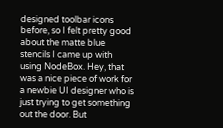designed toolbar icons before, so I felt pretty good about the matte blue stencils I came up with using NodeBox. Hey, that was a nice piece of work for a newbie UI designer who is just trying to get something out the door. But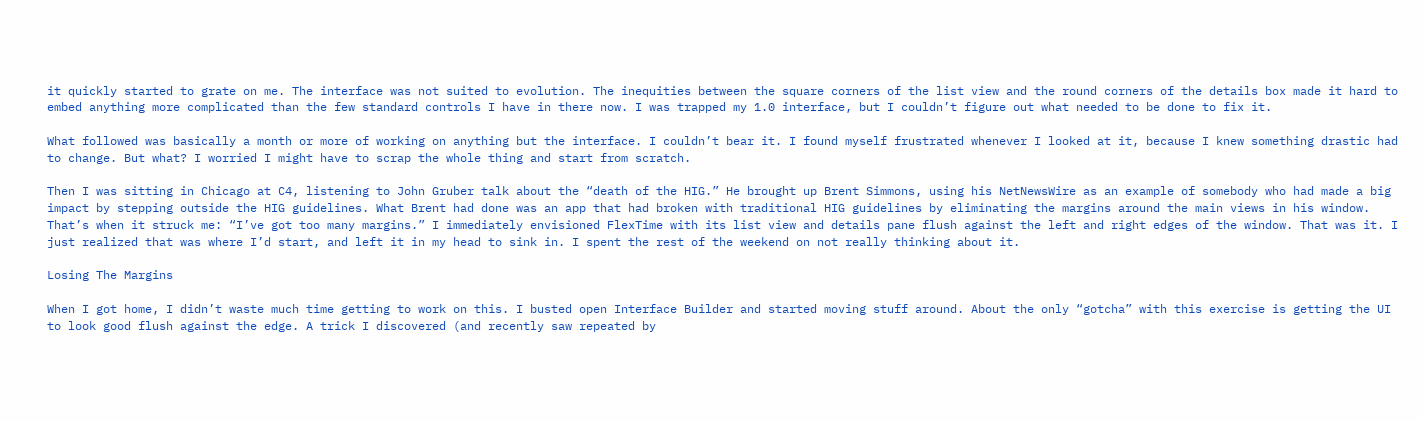it quickly started to grate on me. The interface was not suited to evolution. The inequities between the square corners of the list view and the round corners of the details box made it hard to embed anything more complicated than the few standard controls I have in there now. I was trapped my 1.0 interface, but I couldn’t figure out what needed to be done to fix it.

What followed was basically a month or more of working on anything but the interface. I couldn’t bear it. I found myself frustrated whenever I looked at it, because I knew something drastic had to change. But what? I worried I might have to scrap the whole thing and start from scratch.

Then I was sitting in Chicago at C4, listening to John Gruber talk about the “death of the HIG.” He brought up Brent Simmons, using his NetNewsWire as an example of somebody who had made a big impact by stepping outside the HIG guidelines. What Brent had done was an app that had broken with traditional HIG guidelines by eliminating the margins around the main views in his window. That’s when it struck me: “I’ve got too many margins.” I immediately envisioned FlexTime with its list view and details pane flush against the left and right edges of the window. That was it. I just realized that was where I’d start, and left it in my head to sink in. I spent the rest of the weekend on not really thinking about it.

Losing The Margins

When I got home, I didn’t waste much time getting to work on this. I busted open Interface Builder and started moving stuff around. About the only “gotcha” with this exercise is getting the UI to look good flush against the edge. A trick I discovered (and recently saw repeated by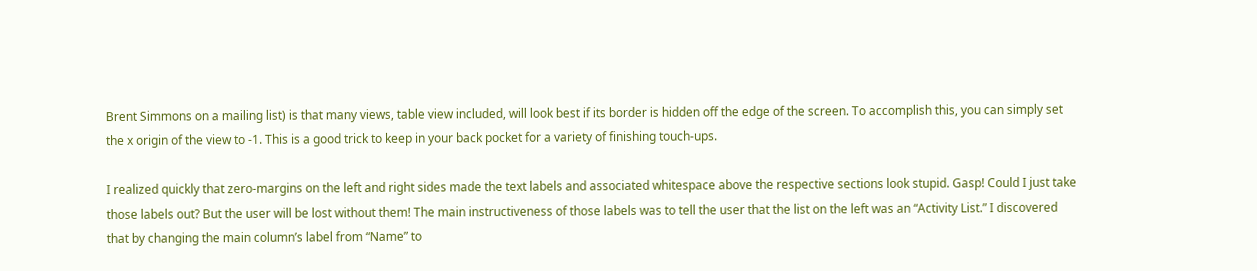Brent Simmons on a mailing list) is that many views, table view included, will look best if its border is hidden off the edge of the screen. To accomplish this, you can simply set the x origin of the view to -1. This is a good trick to keep in your back pocket for a variety of finishing touch-ups.

I realized quickly that zero-margins on the left and right sides made the text labels and associated whitespace above the respective sections look stupid. Gasp! Could I just take those labels out? But the user will be lost without them! The main instructiveness of those labels was to tell the user that the list on the left was an “Activity List.” I discovered that by changing the main column’s label from “Name” to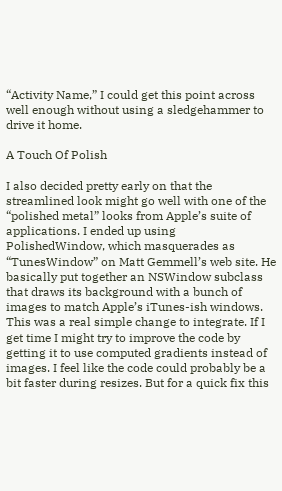“Activity Name,” I could get this point across well enough without using a sledgehammer to drive it home.

A Touch Of Polish

I also decided pretty early on that the streamlined look might go well with one of the “polished metal” looks from Apple’s suite of applications. I ended up using PolishedWindow, which masquerades as “TunesWindow” on Matt Gemmell’s web site. He basically put together an NSWindow subclass that draws its background with a bunch of images to match Apple’s iTunes-ish windows. This was a real simple change to integrate. If I get time I might try to improve the code by getting it to use computed gradients instead of images. I feel like the code could probably be a bit faster during resizes. But for a quick fix this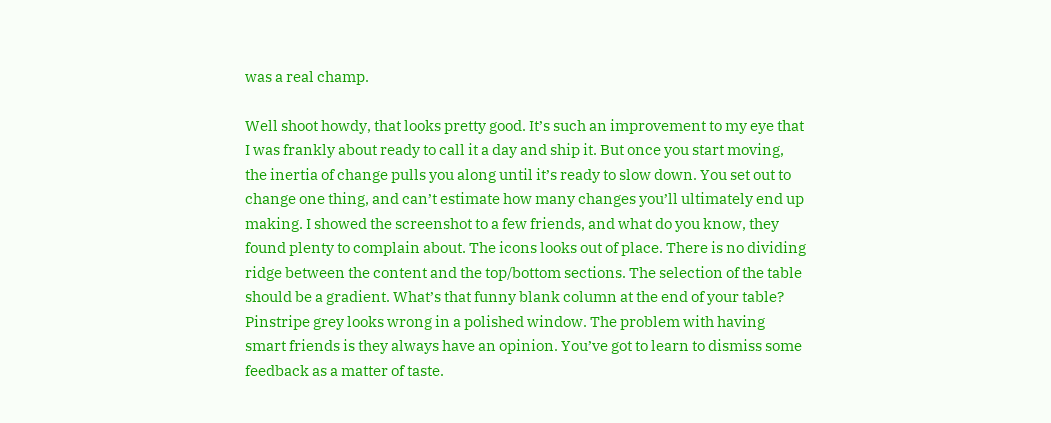was a real champ.

Well shoot howdy, that looks pretty good. It’s such an improvement to my eye that I was frankly about ready to call it a day and ship it. But once you start moving, the inertia of change pulls you along until it’s ready to slow down. You set out to change one thing, and can’t estimate how many changes you’ll ultimately end up making. I showed the screenshot to a few friends, and what do you know, they found plenty to complain about. The icons looks out of place. There is no dividing ridge between the content and the top/bottom sections. The selection of the table should be a gradient. What’s that funny blank column at the end of your table? Pinstripe grey looks wrong in a polished window. The problem with having smart friends is they always have an opinion. You’ve got to learn to dismiss some feedback as a matter of taste.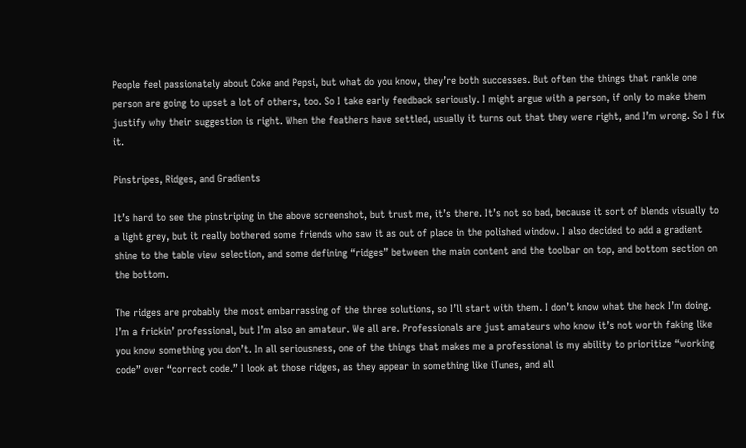People feel passionately about Coke and Pepsi, but what do you know, they’re both successes. But often the things that rankle one person are going to upset a lot of others, too. So I take early feedback seriously. I might argue with a person, if only to make them justify why their suggestion is right. When the feathers have settled, usually it turns out that they were right, and I’m wrong. So I fix it.

Pinstripes, Ridges, and Gradients

It’s hard to see the pinstriping in the above screenshot, but trust me, it’s there. It’s not so bad, because it sort of blends visually to a light grey, but it really bothered some friends who saw it as out of place in the polished window. I also decided to add a gradient shine to the table view selection, and some defining “ridges” between the main content and the toolbar on top, and bottom section on the bottom.

The ridges are probably the most embarrassing of the three solutions, so I’ll start with them. I don’t know what the heck I’m doing. I’m a frickin’ professional, but I’m also an amateur. We all are. Professionals are just amateurs who know it’s not worth faking like you know something you don’t. In all seriousness, one of the things that makes me a professional is my ability to prioritize “working code” over “correct code.” I look at those ridges, as they appear in something like iTunes, and all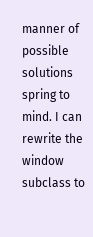manner of possible solutions spring to mind. I can rewrite the window subclass to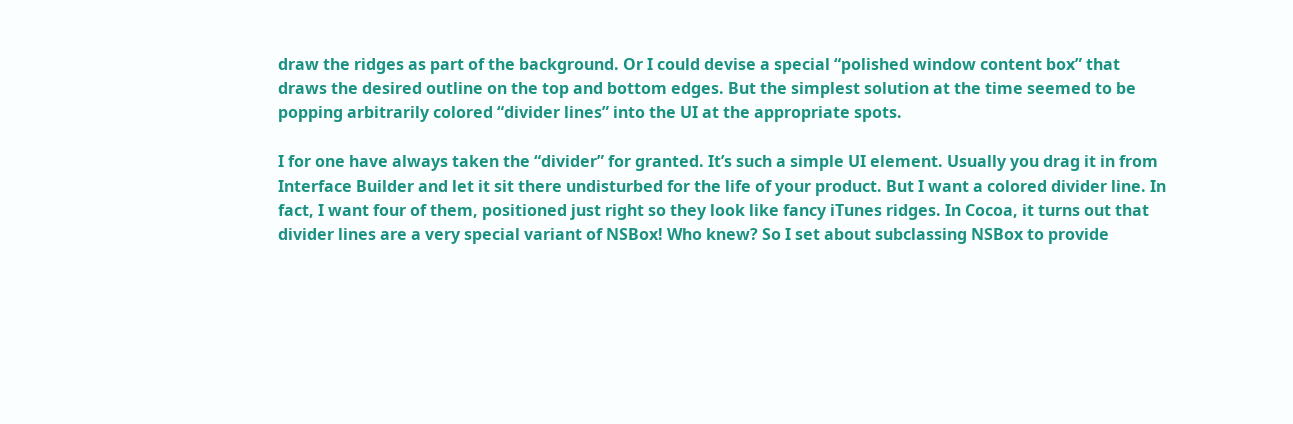draw the ridges as part of the background. Or I could devise a special “polished window content box” that draws the desired outline on the top and bottom edges. But the simplest solution at the time seemed to be popping arbitrarily colored “divider lines” into the UI at the appropriate spots.

I for one have always taken the “divider” for granted. It’s such a simple UI element. Usually you drag it in from Interface Builder and let it sit there undisturbed for the life of your product. But I want a colored divider line. In fact, I want four of them, positioned just right so they look like fancy iTunes ridges. In Cocoa, it turns out that divider lines are a very special variant of NSBox! Who knew? So I set about subclassing NSBox to provide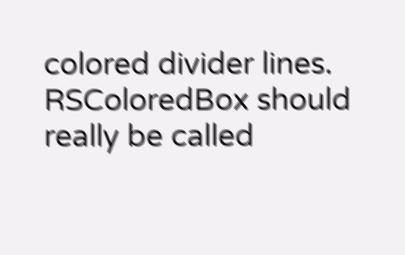colored divider lines. RSColoredBox should really be called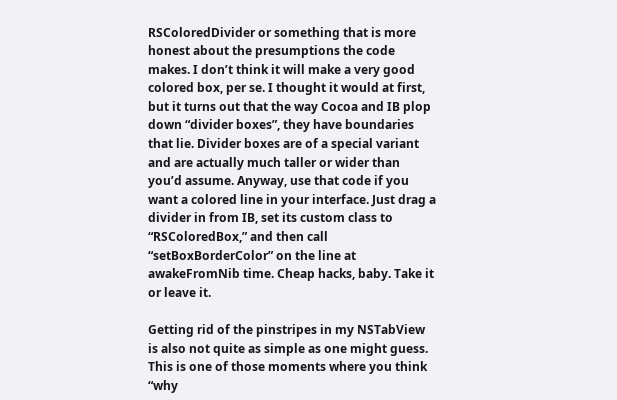RSColoredDivider or something that is more honest about the presumptions the code makes. I don’t think it will make a very good colored box, per se. I thought it would at first, but it turns out that the way Cocoa and IB plop down “divider boxes”, they have boundaries that lie. Divider boxes are of a special variant and are actually much taller or wider than you’d assume. Anyway, use that code if you want a colored line in your interface. Just drag a divider in from IB, set its custom class to “RSColoredBox,” and then call “setBoxBorderColor” on the line at awakeFromNib time. Cheap hacks, baby. Take it or leave it.

Getting rid of the pinstripes in my NSTabView is also not quite as simple as one might guess. This is one of those moments where you think “why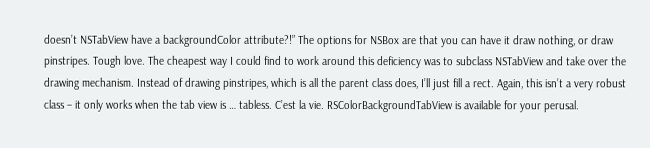doesn’t NSTabView have a backgroundColor attribute?!” The options for NSBox are that you can have it draw nothing, or draw pinstripes. Tough love. The cheapest way I could find to work around this deficiency was to subclass NSTabView and take over the drawing mechanism. Instead of drawing pinstripes, which is all the parent class does, I’ll just fill a rect. Again, this isn’t a very robust class – it only works when the tab view is … tabless. C’est la vie. RSColorBackgroundTabView is available for your perusal.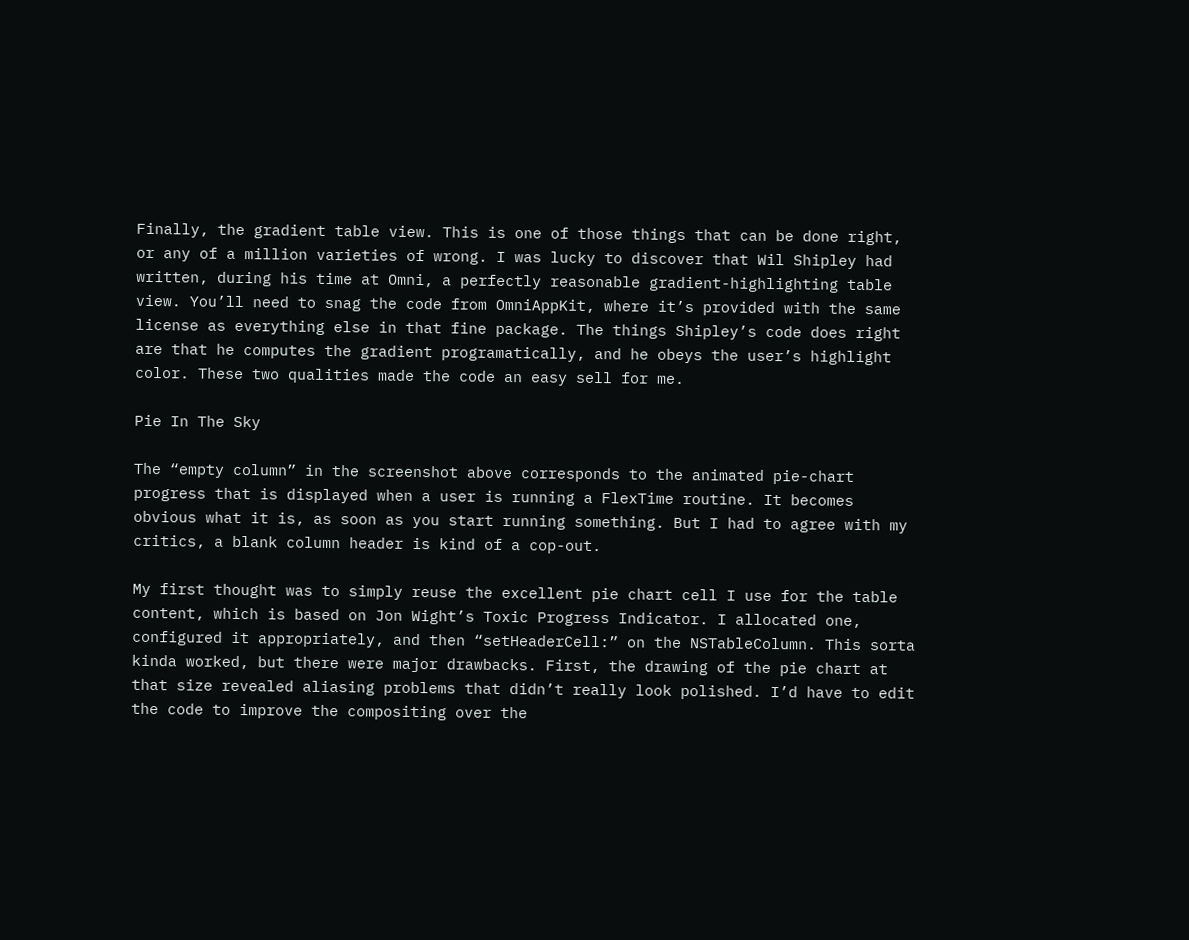Finally, the gradient table view. This is one of those things that can be done right, or any of a million varieties of wrong. I was lucky to discover that Wil Shipley had written, during his time at Omni, a perfectly reasonable gradient-highlighting table view. You’ll need to snag the code from OmniAppKit, where it’s provided with the same license as everything else in that fine package. The things Shipley’s code does right are that he computes the gradient programatically, and he obeys the user’s highlight color. These two qualities made the code an easy sell for me.

Pie In The Sky

The “empty column” in the screenshot above corresponds to the animated pie-chart progress that is displayed when a user is running a FlexTime routine. It becomes obvious what it is, as soon as you start running something. But I had to agree with my critics, a blank column header is kind of a cop-out.

My first thought was to simply reuse the excellent pie chart cell I use for the table content, which is based on Jon Wight’s Toxic Progress Indicator. I allocated one, configured it appropriately, and then “setHeaderCell:” on the NSTableColumn. This sorta kinda worked, but there were major drawbacks. First, the drawing of the pie chart at that size revealed aliasing problems that didn’t really look polished. I’d have to edit the code to improve the compositing over the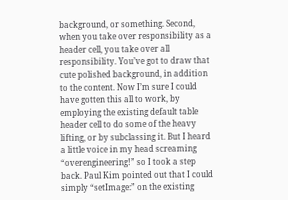background, or something. Second, when you take over responsibility as a header cell, you take over all responsibility. You’ve got to draw that cute polished background, in addition to the content. Now I’m sure I could have gotten this all to work, by employing the existing default table header cell to do some of the heavy lifting, or by subclassing it. But I heard a little voice in my head screaming “overengineering!” so I took a step back. Paul Kim pointed out that I could simply “setImage:” on the existing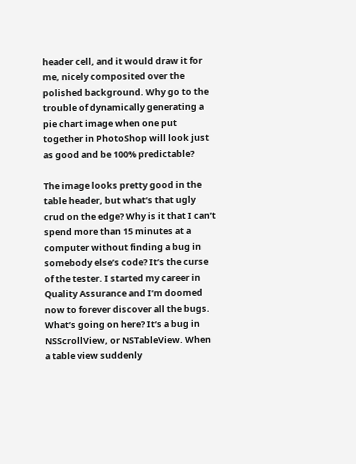header cell, and it would draw it for me, nicely composited over the polished background. Why go to the trouble of dynamically generating a pie chart image when one put together in PhotoShop will look just as good and be 100% predictable?

The image looks pretty good in the table header, but what’s that ugly crud on the edge? Why is it that I can’t spend more than 15 minutes at a computer without finding a bug in somebody else’s code? It’s the curse of the tester. I started my career in Quality Assurance and I’m doomed now to forever discover all the bugs. What’s going on here? It’s a bug in NSScrollView, or NSTableView. When a table view suddenly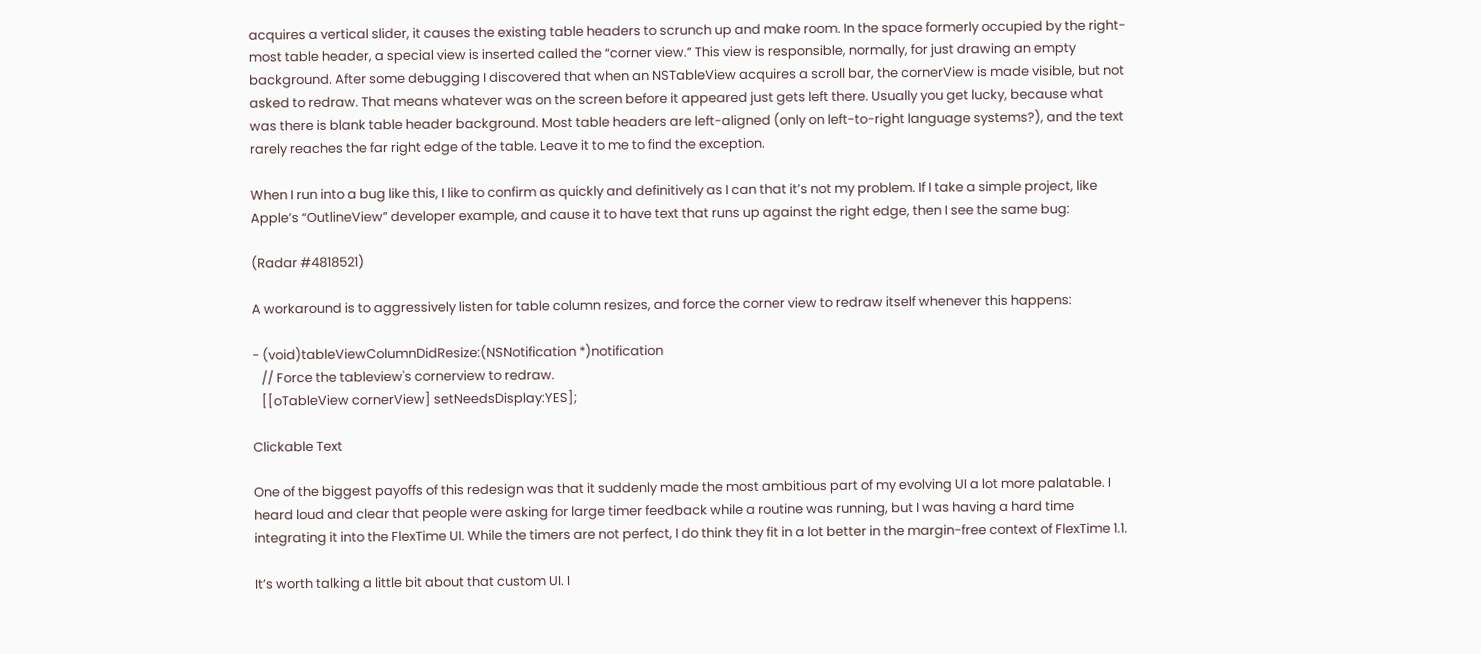acquires a vertical slider, it causes the existing table headers to scrunch up and make room. In the space formerly occupied by the right-most table header, a special view is inserted called the “corner view.” This view is responsible, normally, for just drawing an empty background. After some debugging I discovered that when an NSTableView acquires a scroll bar, the cornerView is made visible, but not asked to redraw. That means whatever was on the screen before it appeared just gets left there. Usually you get lucky, because what was there is blank table header background. Most table headers are left-aligned (only on left-to-right language systems?), and the text rarely reaches the far right edge of the table. Leave it to me to find the exception.

When I run into a bug like this, I like to confirm as quickly and definitively as I can that it’s not my problem. If I take a simple project, like Apple’s “OutlineView” developer example, and cause it to have text that runs up against the right edge, then I see the same bug:

(Radar #4818521)

A workaround is to aggressively listen for table column resizes, and force the corner view to redraw itself whenever this happens:

- (void)tableViewColumnDidResize:(NSNotification *)notification
   // Force the tableview's cornerview to redraw.
   [[oTableView cornerView] setNeedsDisplay:YES];

Clickable Text

One of the biggest payoffs of this redesign was that it suddenly made the most ambitious part of my evolving UI a lot more palatable. I heard loud and clear that people were asking for large timer feedback while a routine was running, but I was having a hard time integrating it into the FlexTime UI. While the timers are not perfect, I do think they fit in a lot better in the margin-free context of FlexTime 1.1.

It’s worth talking a little bit about that custom UI. I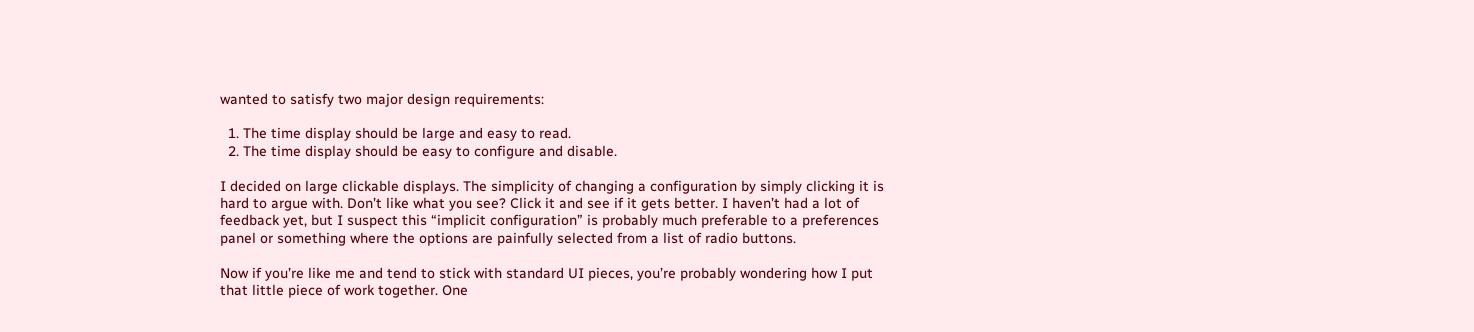wanted to satisfy two major design requirements:

  1. The time display should be large and easy to read.
  2. The time display should be easy to configure and disable.

I decided on large clickable displays. The simplicity of changing a configuration by simply clicking it is hard to argue with. Don’t like what you see? Click it and see if it gets better. I haven’t had a lot of feedback yet, but I suspect this “implicit configuration” is probably much preferable to a preferences panel or something where the options are painfully selected from a list of radio buttons.

Now if you’re like me and tend to stick with standard UI pieces, you’re probably wondering how I put that little piece of work together. One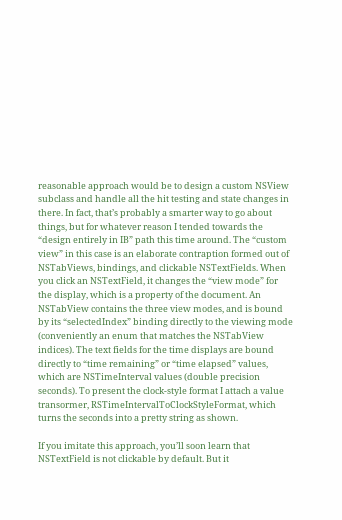reasonable approach would be to design a custom NSView subclass and handle all the hit testing and state changes in there. In fact, that’s probably a smarter way to go about things, but for whatever reason I tended towards the “design entirely in IB” path this time around. The “custom view” in this case is an elaborate contraption formed out of NSTabViews, bindings, and clickable NSTextFields. When you click an NSTextField, it changes the “view mode” for the display, which is a property of the document. An NSTabView contains the three view modes, and is bound by its “selectedIndex” binding directly to the viewing mode (conveniently an enum that matches the NSTabView indices). The text fields for the time displays are bound directly to “time remaining” or “time elapsed” values, which are NSTimeInterval values (double precision seconds). To present the clock-style format I attach a value transormer, RSTimeIntervalToClockStyleFormat, which turns the seconds into a pretty string as shown.

If you imitate this approach, you’ll soon learn that NSTextField is not clickable by default. But it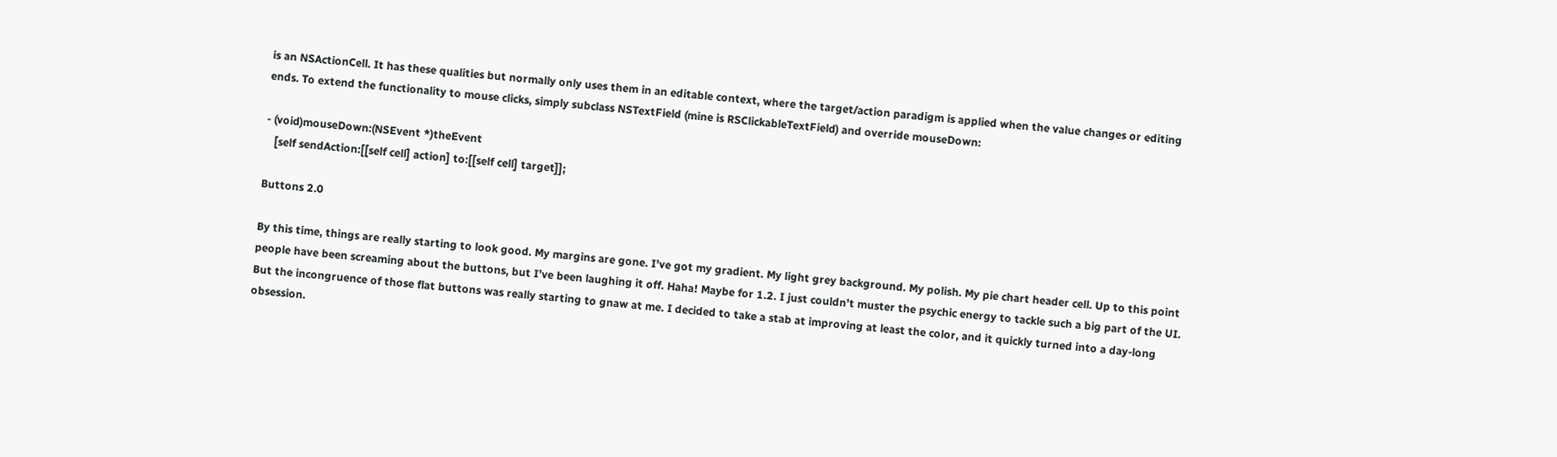is an NSActionCell. It has these qualities but normally only uses them in an editable context, where the target/action paradigm is applied when the value changes or editing ends. To extend the functionality to mouse clicks, simply subclass NSTextField (mine is RSClickableTextField) and override mouseDown:

- (void)mouseDown:(NSEvent *)theEvent
   [self sendAction:[[self cell] action] to:[[self cell] target]];

Buttons 2.0

By this time, things are really starting to look good. My margins are gone. I’ve got my gradient. My light grey background. My polish. My pie chart header cell. Up to this point people have been screaming about the buttons, but I’ve been laughing it off. Haha! Maybe for 1.2. I just couldn’t muster the psychic energy to tackle such a big part of the UI. But the incongruence of those flat buttons was really starting to gnaw at me. I decided to take a stab at improving at least the color, and it quickly turned into a day-long obsession.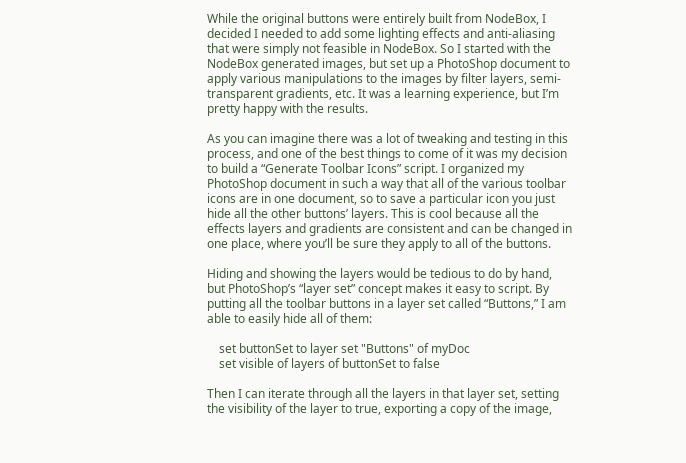While the original buttons were entirely built from NodeBox, I decided I needed to add some lighting effects and anti-aliasing that were simply not feasible in NodeBox. So I started with the NodeBox generated images, but set up a PhotoShop document to apply various manipulations to the images by filter layers, semi-transparent gradients, etc. It was a learning experience, but I’m pretty happy with the results.

As you can imagine there was a lot of tweaking and testing in this process, and one of the best things to come of it was my decision to build a “Generate Toolbar Icons” script. I organized my PhotoShop document in such a way that all of the various toolbar icons are in one document, so to save a particular icon you just hide all the other buttons’ layers. This is cool because all the effects layers and gradients are consistent and can be changed in one place, where you’ll be sure they apply to all of the buttons.

Hiding and showing the layers would be tedious to do by hand, but PhotoShop’s “layer set” concept makes it easy to script. By putting all the toolbar buttons in a layer set called “Buttons,” I am able to easily hide all of them:

    set buttonSet to layer set "Buttons" of myDoc
    set visible of layers of buttonSet to false

Then I can iterate through all the layers in that layer set, setting the visibility of the layer to true, exporting a copy of the image,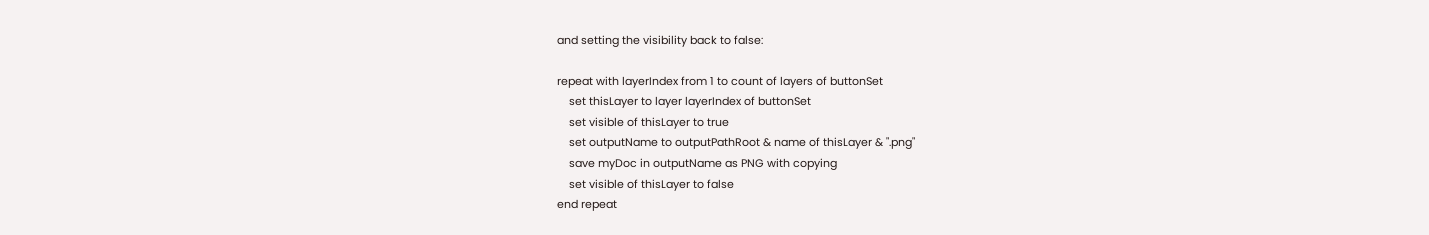and setting the visibility back to false:

repeat with layerIndex from 1 to count of layers of buttonSet
    set thisLayer to layer layerIndex of buttonSet
    set visible of thisLayer to true
    set outputName to outputPathRoot & name of thisLayer & ".png"
    save myDoc in outputName as PNG with copying
    set visible of thisLayer to false
end repeat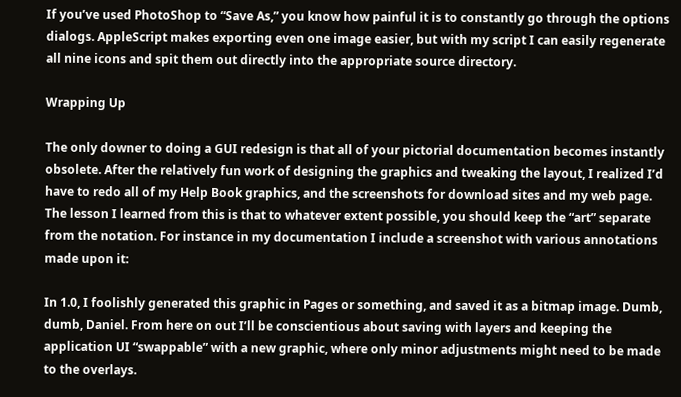If you’ve used PhotoShop to “Save As,” you know how painful it is to constantly go through the options dialogs. AppleScript makes exporting even one image easier, but with my script I can easily regenerate all nine icons and spit them out directly into the appropriate source directory.

Wrapping Up

The only downer to doing a GUI redesign is that all of your pictorial documentation becomes instantly obsolete. After the relatively fun work of designing the graphics and tweaking the layout, I realized I’d have to redo all of my Help Book graphics, and the screenshots for download sites and my web page. The lesson I learned from this is that to whatever extent possible, you should keep the “art” separate from the notation. For instance in my documentation I include a screenshot with various annotations made upon it:

In 1.0, I foolishly generated this graphic in Pages or something, and saved it as a bitmap image. Dumb, dumb, Daniel. From here on out I’ll be conscientious about saving with layers and keeping the application UI “swappable” with a new graphic, where only minor adjustments might need to be made to the overlays.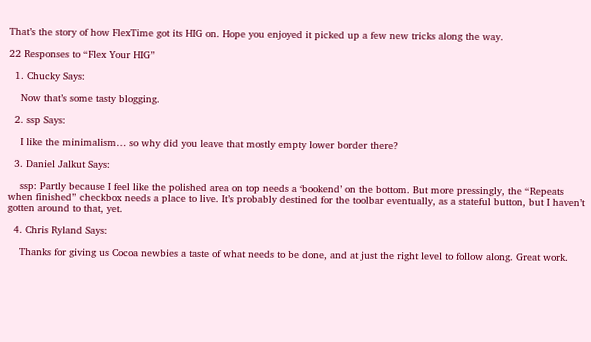That’s the story of how FlexTime got its HIG on. Hope you enjoyed it picked up a few new tricks along the way.

22 Responses to “Flex Your HIG”

  1. Chucky Says:

    Now that’s some tasty blogging.

  2. ssp Says:

    I like the minimalism… so why did you leave that mostly empty lower border there?

  3. Daniel Jalkut Says:

    ssp: Partly because I feel like the polished area on top needs a ‘bookend’ on the bottom. But more pressingly, the “Repeats when finished” checkbox needs a place to live. It’s probably destined for the toolbar eventually, as a stateful button, but I haven’t gotten around to that, yet.

  4. Chris Ryland Says:

    Thanks for giving us Cocoa newbies a taste of what needs to be done, and at just the right level to follow along. Great work.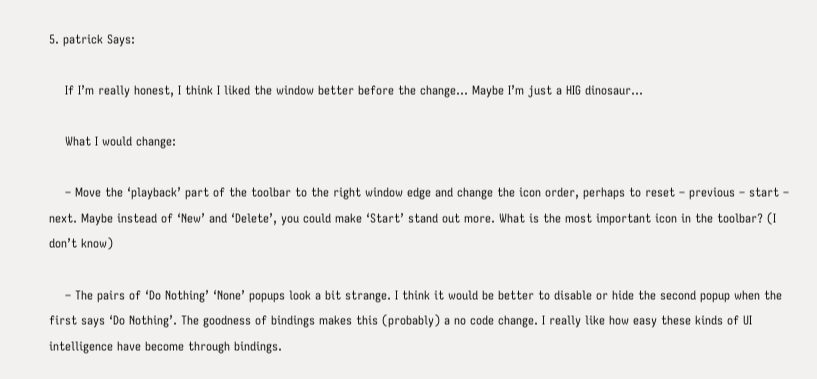5. patrick Says:

    If I’m really honest, I think I liked the window better before the change… Maybe I’m just a HIG dinosaur…

    What I would change:

    – Move the ‘playback’ part of the toolbar to the right window edge and change the icon order, perhaps to reset – previous – start – next. Maybe instead of ‘New’ and ‘Delete’, you could make ‘Start’ stand out more. What is the most important icon in the toolbar? (I don’t know)

    – The pairs of ‘Do Nothing’ ‘None’ popups look a bit strange. I think it would be better to disable or hide the second popup when the first says ‘Do Nothing’. The goodness of bindings makes this (probably) a no code change. I really like how easy these kinds of UI intelligence have become through bindings.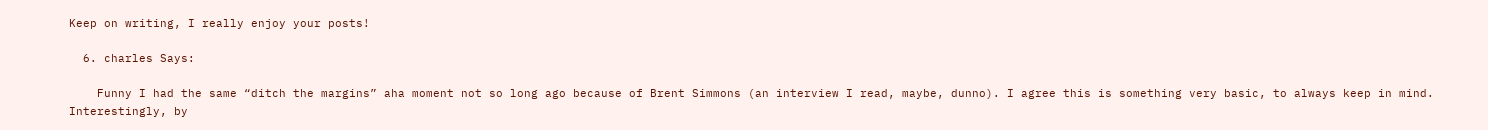Keep on writing, I really enjoy your posts!

  6. charles Says:

    Funny I had the same “ditch the margins” aha moment not so long ago because of Brent Simmons (an interview I read, maybe, dunno). I agree this is something very basic, to always keep in mind. Interestingly, by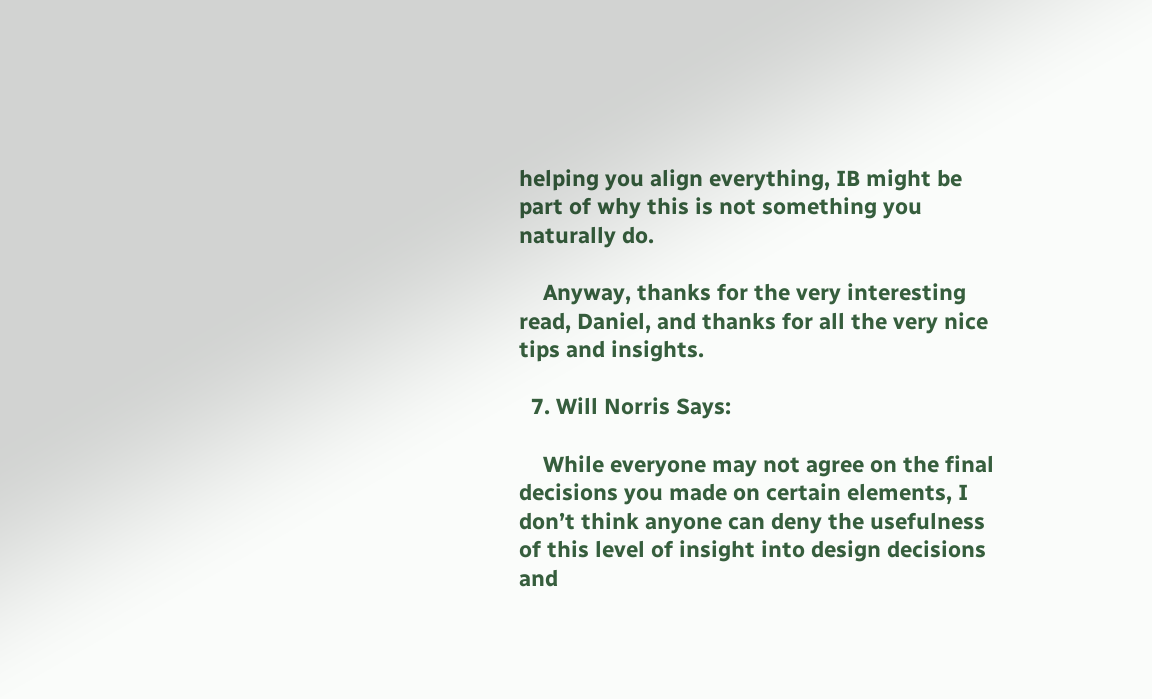helping you align everything, IB might be part of why this is not something you naturally do.

    Anyway, thanks for the very interesting read, Daniel, and thanks for all the very nice tips and insights.

  7. Will Norris Says:

    While everyone may not agree on the final decisions you made on certain elements, I don’t think anyone can deny the usefulness of this level of insight into design decisions and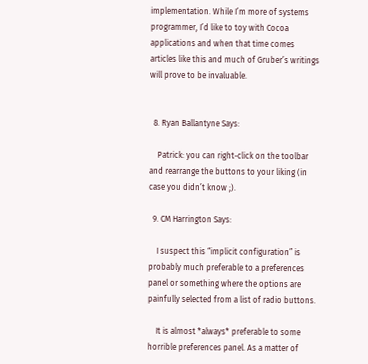implementation. While I’m more of systems programmer, I’d like to toy with Cocoa applications and when that time comes articles like this and much of Gruber’s writings will prove to be invaluable.


  8. Ryan Ballantyne Says:

    Patrick: you can right-click on the toolbar and rearrange the buttons to your liking (in case you didn’t know ;).

  9. CM Harrington Says:

    I suspect this “implicit configuration” is probably much preferable to a preferences panel or something where the options are painfully selected from a list of radio buttons.

    It is almost *always* preferable to some horrible preferences panel. As a matter of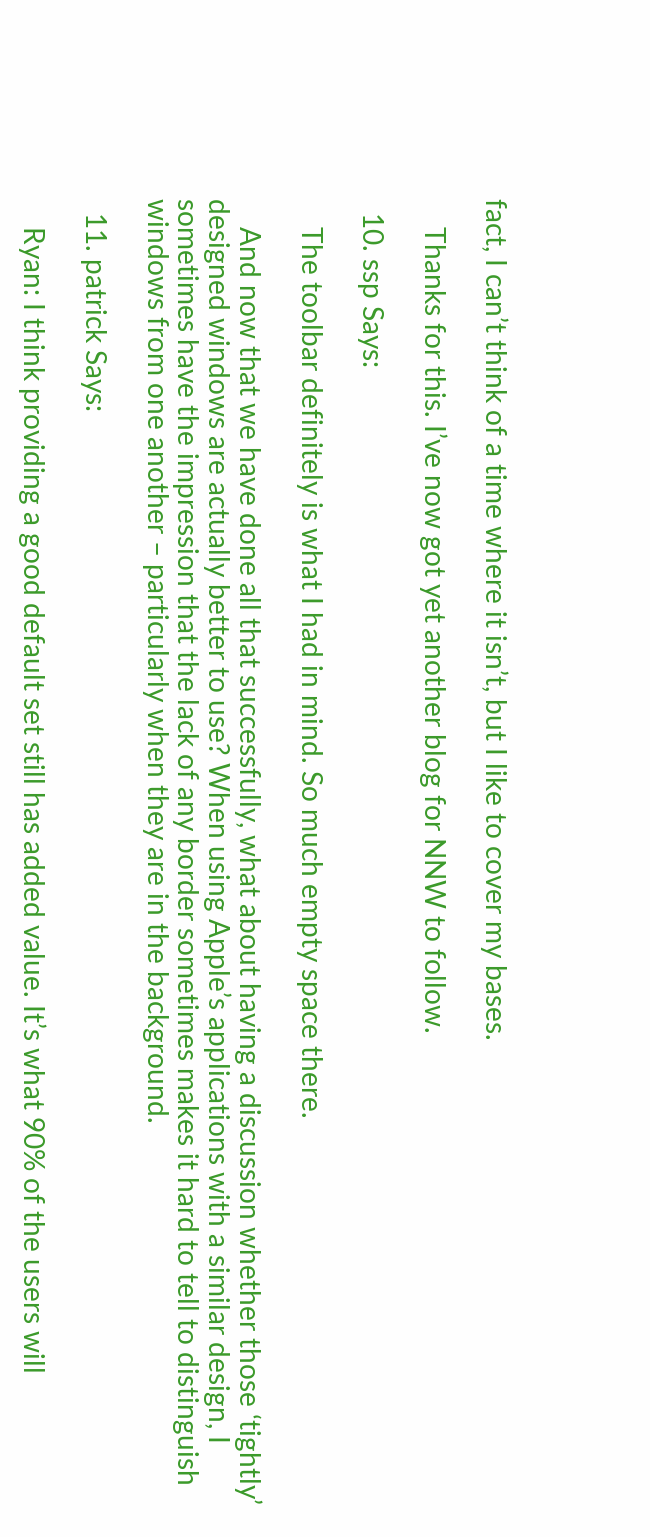fact, I can’t think of a time where it isn’t, but I like to cover my bases.

    Thanks for this. I’ve now got yet another blog for NNW to follow.

  10. ssp Says:

    The toolbar definitely is what I had in mind. So much empty space there.

    And now that we have done all that successfully, what about having a discussion whether those ‘tightly’ designed windows are actually better to use? When using Apple’s applications with a similar design, I sometimes have the impression that the lack of any border sometimes makes it hard to tell to distinguish windows from one another – particularly when they are in the background.

  11. patrick Says:

    Ryan: I think providing a good default set still has added value. It’s what 90% of the users will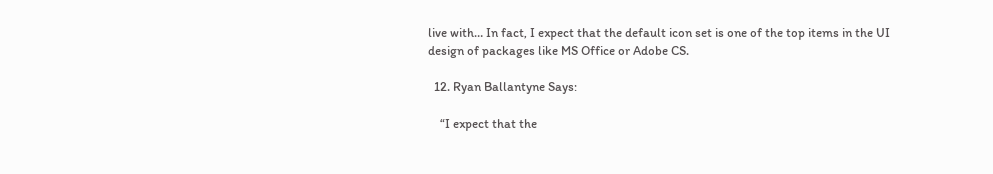live with… In fact, I expect that the default icon set is one of the top items in the UI design of packages like MS Office or Adobe CS.

  12. Ryan Ballantyne Says:

    “I expect that the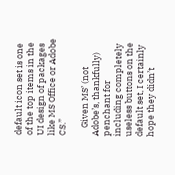default icon set is one of the top items in the UI design of packages like MS Office or Adobe CS.”

    Given MS’ (not Adobe’s, thankfully) penchant for including completely useless buttons on the default set, I certainly hope they didn’t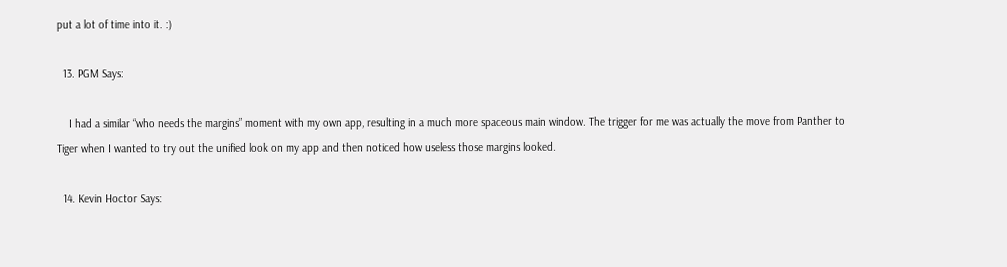put a lot of time into it. :)

  13. PGM Says:

    I had a similar “who needs the margins” moment with my own app, resulting in a much more spaceous main window. The trigger for me was actually the move from Panther to Tiger when I wanted to try out the unified look on my app and then noticed how useless those margins looked.

  14. Kevin Hoctor Says: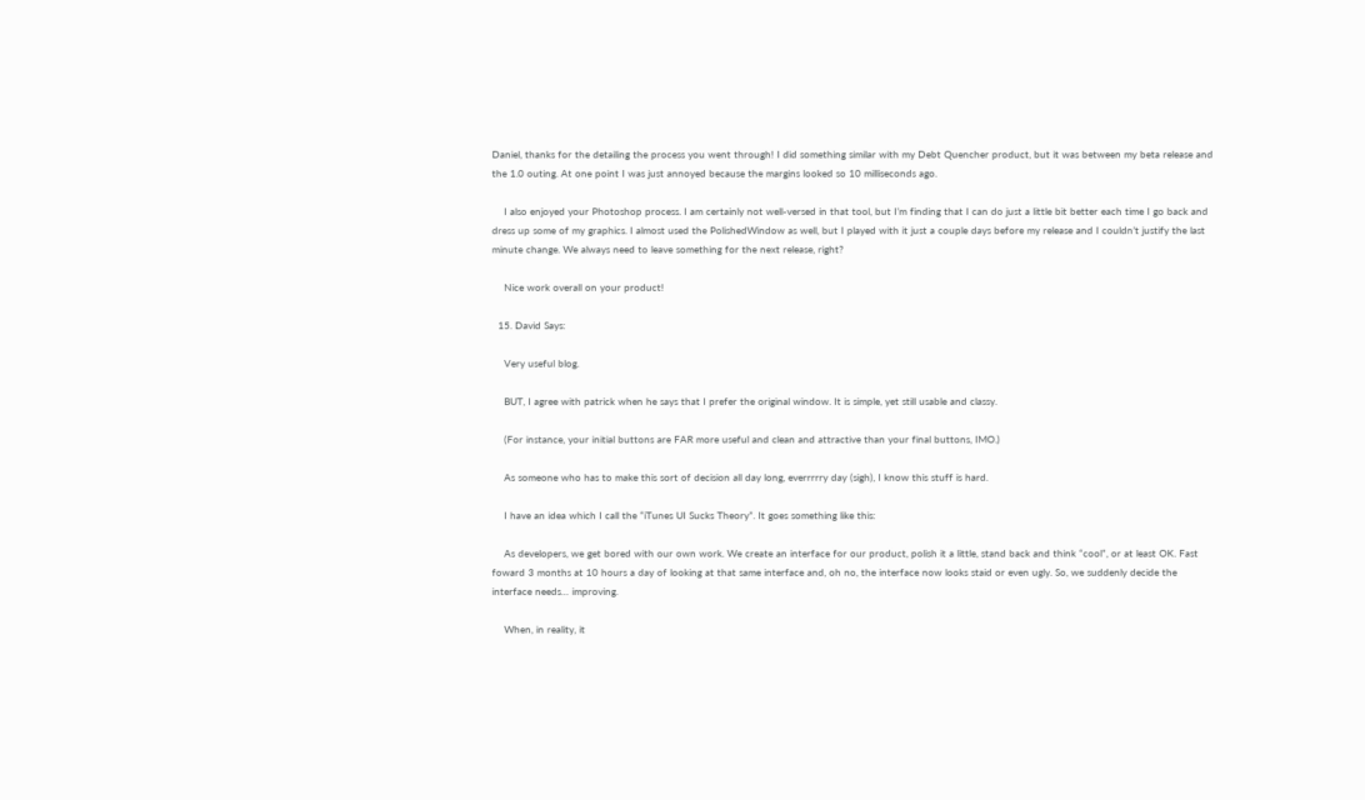Daniel, thanks for the detailing the process you went through! I did something similar with my Debt Quencher product, but it was between my beta release and the 1.0 outing. At one point I was just annoyed because the margins looked so 10 milliseconds ago.

    I also enjoyed your Photoshop process. I am certainly not well-versed in that tool, but I’m finding that I can do just a little bit better each time I go back and dress up some of my graphics. I almost used the PolishedWindow as well, but I played with it just a couple days before my release and I couldn’t justify the last minute change. We always need to leave something for the next release, right?

    Nice work overall on your product!

  15. David Says:

    Very useful blog.

    BUT, I agree with patrick when he says that I prefer the original window. It is simple, yet still usable and classy.

    (For instance, your initial buttons are FAR more useful and clean and attractive than your final buttons, IMO.)

    As someone who has to make this sort of decision all day long, everrrrry day (sigh), I know this stuff is hard.

    I have an idea which I call the “iTunes UI Sucks Theory”. It goes something like this:

    As developers, we get bored with our own work. We create an interface for our product, polish it a little, stand back and think “cool”, or at least OK. Fast foward 3 months at 10 hours a day of looking at that same interface and, oh no, the interface now looks staid or even ugly. So, we suddenly decide the interface needs… improving.

    When, in reality, it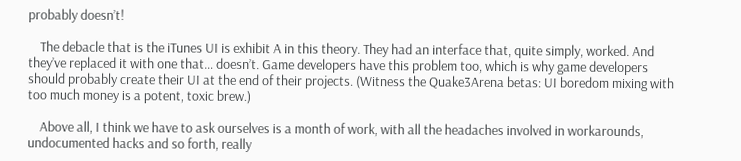probably doesn’t!

    The debacle that is the iTunes UI is exhibit A in this theory. They had an interface that, quite simply, worked. And they’ve replaced it with one that… doesn’t. Game developers have this problem too, which is why game developers should probably create their UI at the end of their projects. (Witness the Quake3Arena betas: UI boredom mixing with too much money is a potent, toxic brew.)

    Above all, I think we have to ask ourselves is a month of work, with all the headaches involved in workarounds, undocumented hacks and so forth, really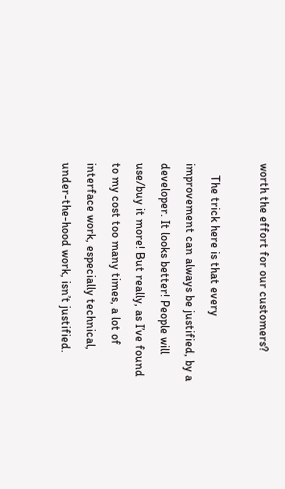worth the effort for our customers?

    The trick here is that every improvement can always be justified, by a developer. It looks better! People will use/buy it more! But really, as I’ve found to my cost too many times, a lot of interface work, especially technical, under-the-hood work, isn’t justified.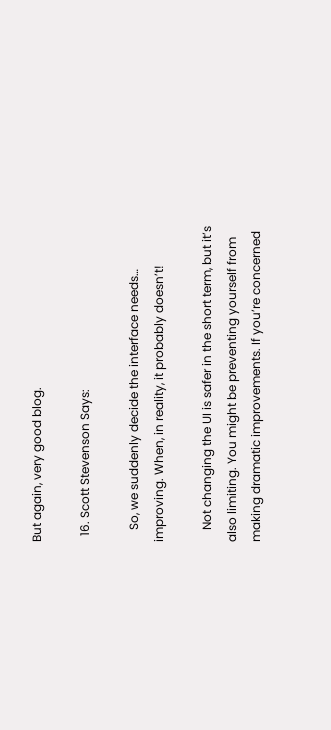But again, very good blog.

  16. Scott Stevenson Says:

    So, we suddenly decide the interface needs… improving. When, in reality, it probably doesn’t!

    Not changing the UI is safer in the short term, but it’s also limiting. You might be preventing yourself from making dramatic improvements. If you’re concerned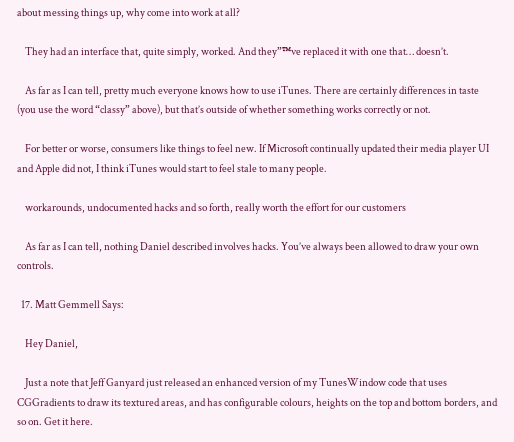about messing things up, why come into work at all?

    They had an interface that, quite simply, worked. And they”™ve replaced it with one that… doesn’t.

    As far as I can tell, pretty much everyone knows how to use iTunes. There are certainly differences in taste (you use the word “classy” above), but that’s outside of whether something works correctly or not.

    For better or worse, consumers like things to feel new. If Microsoft continually updated their media player UI and Apple did not, I think iTunes would start to feel stale to many people.

    workarounds, undocumented hacks and so forth, really worth the effort for our customers

    As far as I can tell, nothing Daniel described involves hacks. You’ve always been allowed to draw your own controls.

  17. Matt Gemmell Says:

    Hey Daniel,

    Just a note that Jeff Ganyard just released an enhanced version of my TunesWindow code that uses CGGradients to draw its textured areas, and has configurable colours, heights on the top and bottom borders, and so on. Get it here.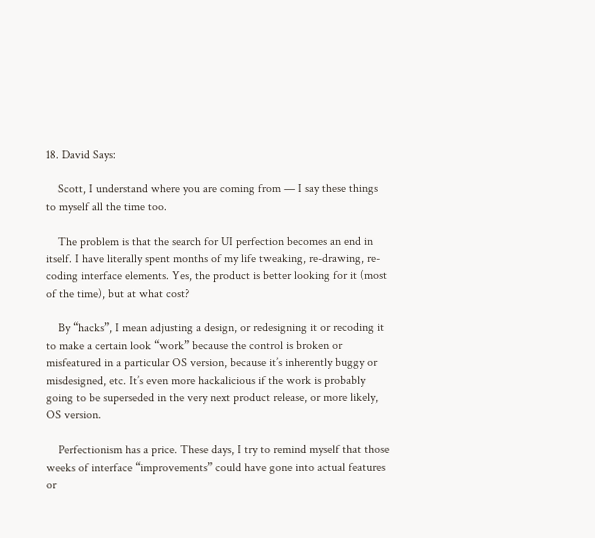18. David Says:

    Scott, I understand where you are coming from — I say these things to myself all the time too.

    The problem is that the search for UI perfection becomes an end in itself. I have literally spent months of my life tweaking, re-drawing, re-coding interface elements. Yes, the product is better looking for it (most of the time), but at what cost?

    By “hacks”, I mean adjusting a design, or redesigning it or recoding it to make a certain look “work” because the control is broken or misfeatured in a particular OS version, because it’s inherently buggy or misdesigned, etc. It’s even more hackalicious if the work is probably going to be superseded in the very next product release, or more likely, OS version.

    Perfectionism has a price. These days, I try to remind myself that those weeks of interface “improvements” could have gone into actual features or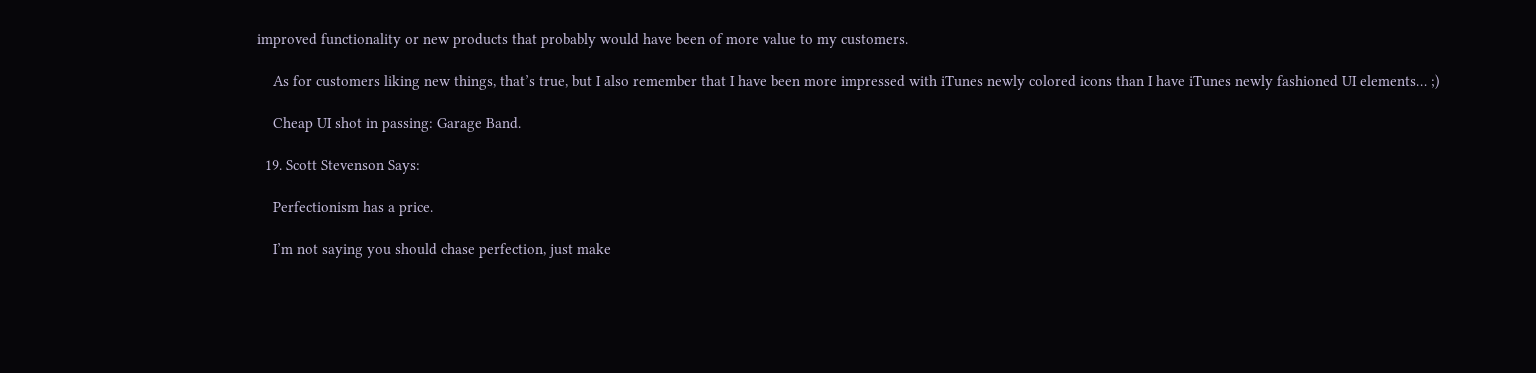improved functionality or new products that probably would have been of more value to my customers.

    As for customers liking new things, that’s true, but I also remember that I have been more impressed with iTunes newly colored icons than I have iTunes newly fashioned UI elements… ;)

    Cheap UI shot in passing: Garage Band.

  19. Scott Stevenson Says:

    Perfectionism has a price.

    I’m not saying you should chase perfection, just make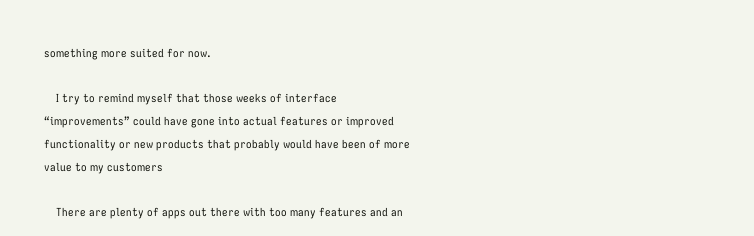something more suited for now.

    I try to remind myself that those weeks of interface “improvements” could have gone into actual features or improved functionality or new products that probably would have been of more value to my customers

    There are plenty of apps out there with too many features and an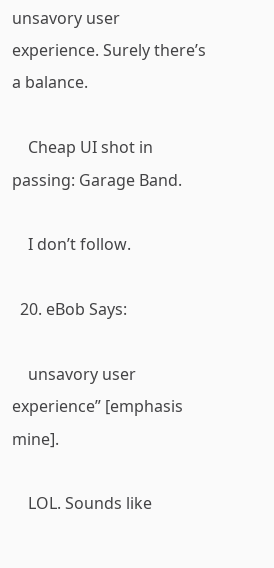unsavory user experience. Surely there’s a balance.

    Cheap UI shot in passing: Garage Band.

    I don’t follow.

  20. eBob Says:

    unsavory user experience” [emphasis mine].

    LOL. Sounds like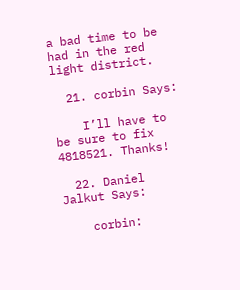a bad time to be had in the red light district.

  21. corbin Says:

    I’ll have to be sure to fix 4818521. Thanks!

  22. Daniel Jalkut Says:

    corbin: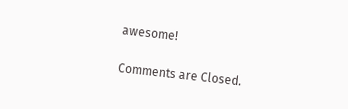awesome!

Comments are Closed.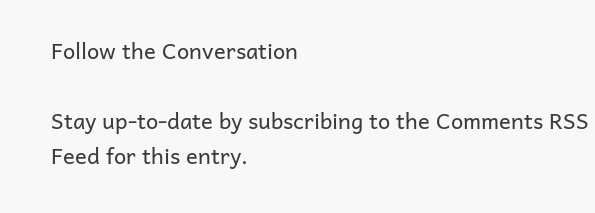Follow the Conversation

Stay up-to-date by subscribing to the Comments RSS Feed for this entry.